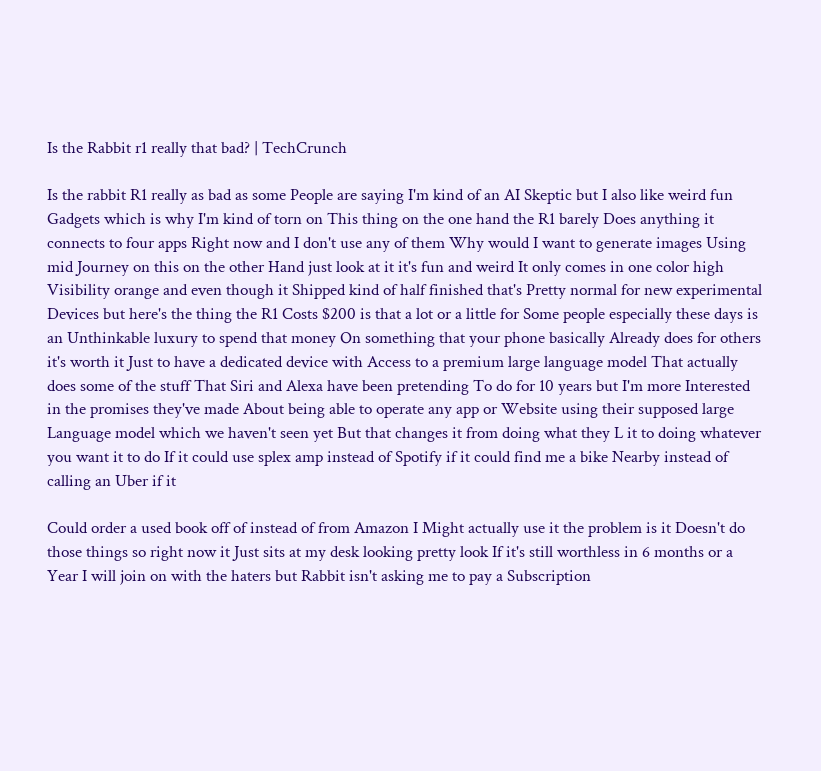Is the Rabbit r1 really that bad? | TechCrunch

Is the rabbit R1 really as bad as some People are saying I'm kind of an AI Skeptic but I also like weird fun Gadgets which is why I'm kind of torn on This thing on the one hand the R1 barely Does anything it connects to four apps Right now and I don't use any of them Why would I want to generate images Using mid Journey on this on the other Hand just look at it it's fun and weird It only comes in one color high Visibility orange and even though it Shipped kind of half finished that's Pretty normal for new experimental Devices but here's the thing the R1 Costs $200 is that a lot or a little for Some people especially these days is an Unthinkable luxury to spend that money On something that your phone basically Already does for others it's worth it Just to have a dedicated device with Access to a premium large language model That actually does some of the stuff That Siri and Alexa have been pretending To do for 10 years but I'm more Interested in the promises they've made About being able to operate any app or Website using their supposed large Language model which we haven't seen yet But that changes it from doing what they L it to doing whatever you want it to do If it could use splex amp instead of Spotify if it could find me a bike Nearby instead of calling an Uber if it

Could order a used book off of instead of from Amazon I Might actually use it the problem is it Doesn't do those things so right now it Just sits at my desk looking pretty look If it's still worthless in 6 months or a Year I will join on with the haters but Rabbit isn't asking me to pay a Subscription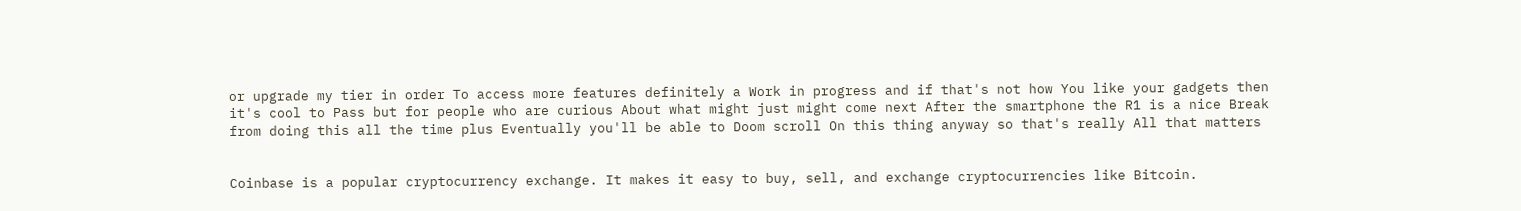or upgrade my tier in order To access more features definitely a Work in progress and if that's not how You like your gadgets then it's cool to Pass but for people who are curious About what might just might come next After the smartphone the R1 is a nice Break from doing this all the time plus Eventually you'll be able to Doom scroll On this thing anyway so that's really All that matters


Coinbase is a popular cryptocurrency exchange. It makes it easy to buy, sell, and exchange cryptocurrencies like Bitcoin.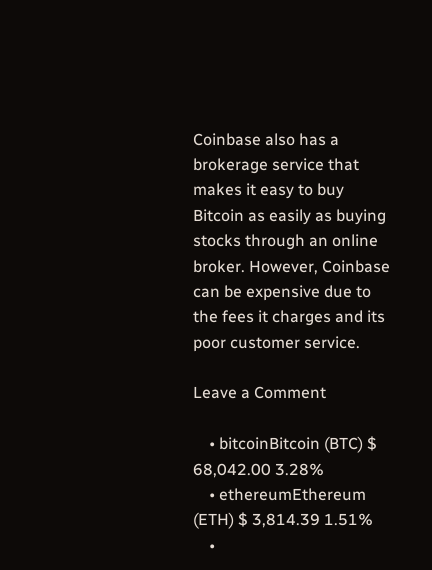Coinbase also has a brokerage service that makes it easy to buy Bitcoin as easily as buying stocks through an online broker. However, Coinbase can be expensive due to the fees it charges and its poor customer service.

Leave a Comment

    • bitcoinBitcoin (BTC) $ 68,042.00 3.28%
    • ethereumEthereum (ETH) $ 3,814.39 1.51%
    •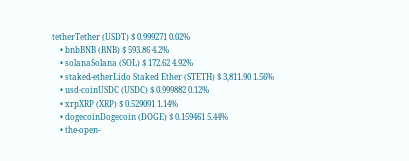tetherTether (USDT) $ 0.999271 0.02%
    • bnbBNB (BNB) $ 593.86 4.2%
    • solanaSolana (SOL) $ 172.62 4.92%
    • staked-etherLido Staked Ether (STETH) $ 3,811.90 1.56%
    • usd-coinUSDC (USDC) $ 0.999882 0.12%
    • xrpXRP (XRP) $ 0.529091 1.14%
    • dogecoinDogecoin (DOGE) $ 0.159461 5.44%
    • the-open-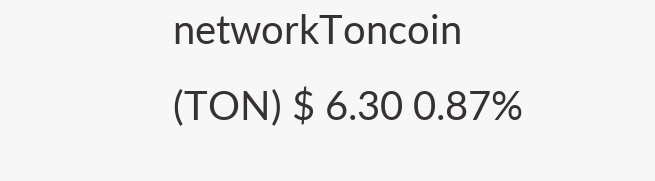networkToncoin (TON) $ 6.30 0.87%